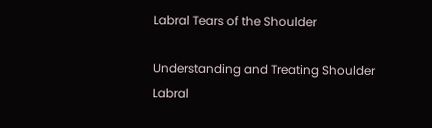Labral Tears of the Shoulder

Understanding and Treating Shoulder Labral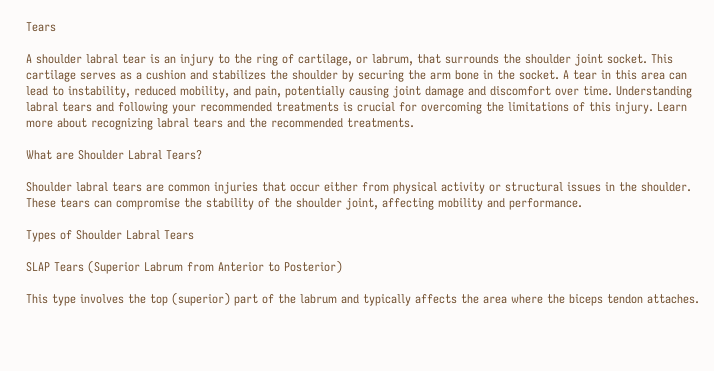Tears

A shoulder labral tear is an injury to the ring of cartilage, or labrum, that surrounds the shoulder joint socket. This cartilage serves as a cushion and stabilizes the shoulder by securing the arm bone in the socket. A tear in this area can lead to instability, reduced mobility, and pain, potentially causing joint damage and discomfort over time. Understanding labral tears and following your recommended treatments is crucial for overcoming the limitations of this injury. Learn more about recognizing labral tears and the recommended treatments.

What are Shoulder Labral Tears?

Shoulder labral tears are common injuries that occur either from physical activity or structural issues in the shoulder. These tears can compromise the stability of the shoulder joint, affecting mobility and performance.

Types of Shoulder Labral Tears

SLAP Tears (Superior Labrum from Anterior to Posterior)

This type involves the top (superior) part of the labrum and typically affects the area where the biceps tendon attaches.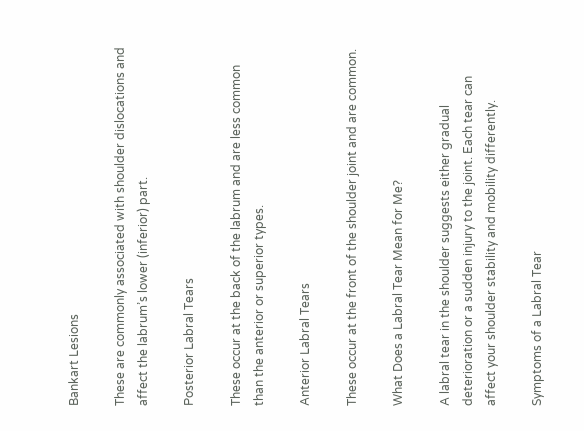Bankart Lesions

These are commonly associated with shoulder dislocations and affect the labrum’s lower (inferior) part.

Posterior Labral Tears

These occur at the back of the labrum and are less common than the anterior or superior types.

Anterior Labral Tears

These occur at the front of the shoulder joint and are common.

What Does a Labral Tear Mean for Me?

A labral tear in the shoulder suggests either gradual deterioration or a sudden injury to the joint. Each tear can affect your shoulder stability and mobility differently.

Symptoms of a Labral Tear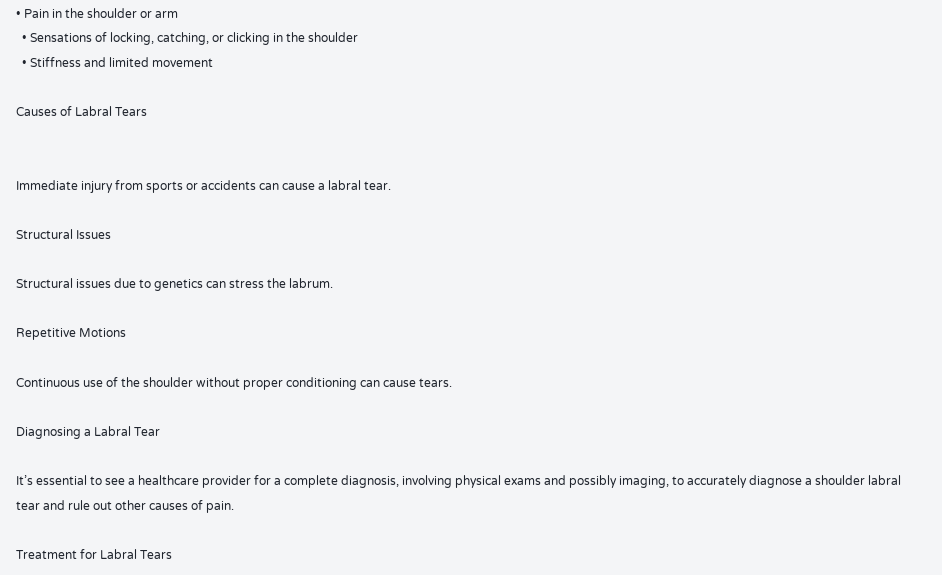• Pain in the shoulder or arm
  • Sensations of locking, catching, or clicking in the shoulder
  • Stiffness and limited movement

Causes of Labral Tears


Immediate injury from sports or accidents can cause a labral tear.

Structural Issues

Structural issues due to genetics can stress the labrum.

Repetitive Motions

Continuous use of the shoulder without proper conditioning can cause tears.

Diagnosing a Labral Tear

It’s essential to see a healthcare provider for a complete diagnosis, involving physical exams and possibly imaging, to accurately diagnose a shoulder labral tear and rule out other causes of pain.

Treatment for Labral Tears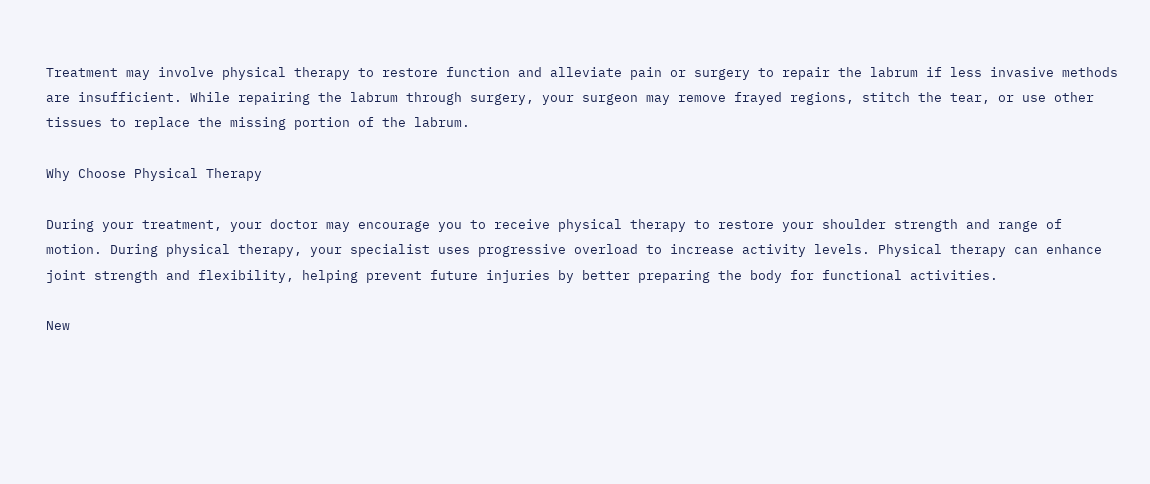Treatment may involve physical therapy to restore function and alleviate pain or surgery to repair the labrum if less invasive methods are insufficient. While repairing the labrum through surgery, your surgeon may remove frayed regions, stitch the tear, or use other tissues to replace the missing portion of the labrum.

Why Choose Physical Therapy

During your treatment, your doctor may encourage you to receive physical therapy to restore your shoulder strength and range of motion. During physical therapy, your specialist uses progressive overload to increase activity levels. Physical therapy can enhance joint strength and flexibility, helping prevent future injuries by better preparing the body for functional activities.

New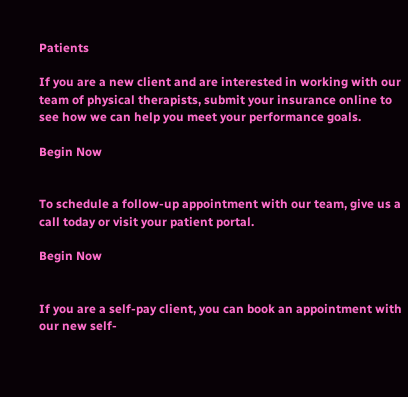Patients

If you are a new client and are interested in working with our team of physical therapists, submit your insurance online to see how we can help you meet your performance goals.

Begin Now


To schedule a follow-up appointment with our team, give us a call today or visit your patient portal.

Begin Now


If you are a self-pay client, you can book an appointment with our new self-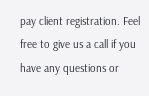pay client registration. Feel free to give us a call if you have any questions or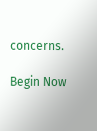concerns.

Begin Now